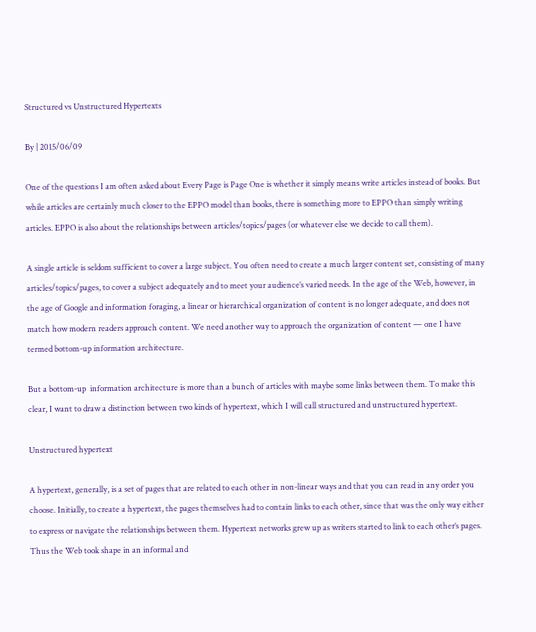Structured vs Unstructured Hypertexts

By | 2015/06/09

One of the questions I am often asked about Every Page is Page One is whether it simply means write articles instead of books. But while articles are certainly much closer to the EPPO model than books, there is something more to EPPO than simply writing articles. EPPO is also about the relationships between articles/topics/pages (or whatever else we decide to call them).

A single article is seldom sufficient to cover a large subject. You often need to create a much larger content set, consisting of many articles/topics/pages, to cover a subject adequately and to meet your audience’s varied needs. In the age of the Web, however, in the age of Google and information foraging, a linear or hierarchical organization of content is no longer adequate, and does not match how modern readers approach content. We need another way to approach the organization of content — one I have termed bottom-up information architecture.

But a bottom-up  information architecture is more than a bunch of articles with maybe some links between them. To make this clear, I want to draw a distinction between two kinds of hypertext, which I will call structured and unstructured hypertext.

Unstructured hypertext

A hypertext, generally, is a set of pages that are related to each other in non-linear ways and that you can read in any order you choose. Initially, to create a hypertext, the pages themselves had to contain links to each other, since that was the only way either to express or navigate the relationships between them. Hypertext networks grew up as writers started to link to each other’s pages. Thus the Web took shape in an informal and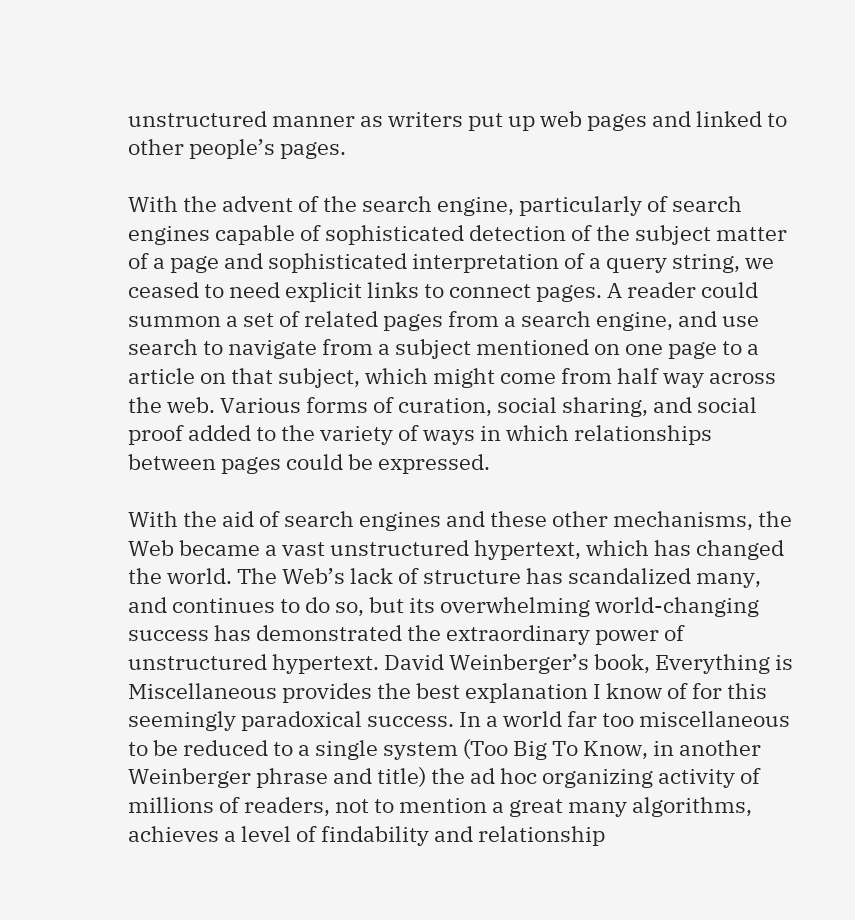unstructured manner as writers put up web pages and linked to other people’s pages.

With the advent of the search engine, particularly of search engines capable of sophisticated detection of the subject matter of a page and sophisticated interpretation of a query string, we ceased to need explicit links to connect pages. A reader could summon a set of related pages from a search engine, and use search to navigate from a subject mentioned on one page to a article on that subject, which might come from half way across the web. Various forms of curation, social sharing, and social proof added to the variety of ways in which relationships between pages could be expressed.

With the aid of search engines and these other mechanisms, the Web became a vast unstructured hypertext, which has changed the world. The Web’s lack of structure has scandalized many, and continues to do so, but its overwhelming world-changing success has demonstrated the extraordinary power of unstructured hypertext. David Weinberger’s book, Everything is Miscellaneous provides the best explanation I know of for this seemingly paradoxical success. In a world far too miscellaneous to be reduced to a single system (Too Big To Know, in another Weinberger phrase and title) the ad hoc organizing activity of millions of readers, not to mention a great many algorithms, achieves a level of findability and relationship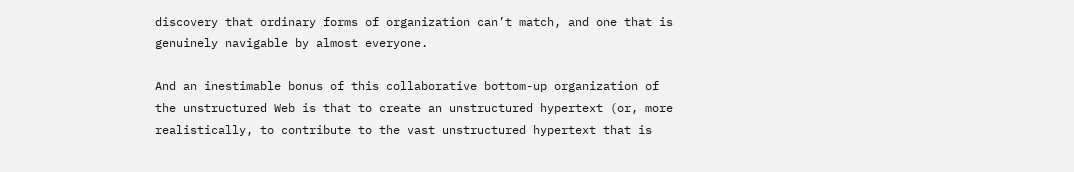discovery that ordinary forms of organization can’t match, and one that is genuinely navigable by almost everyone.

And an inestimable bonus of this collaborative bottom-up organization of the unstructured Web is that to create an unstructured hypertext (or, more realistically, to contribute to the vast unstructured hypertext that is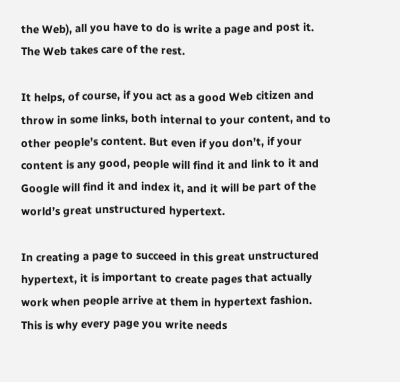the Web), all you have to do is write a page and post it. The Web takes care of the rest.

It helps, of course, if you act as a good Web citizen and throw in some links, both internal to your content, and to other people’s content. But even if you don’t, if your content is any good, people will find it and link to it and Google will find it and index it, and it will be part of the world’s great unstructured hypertext.

In creating a page to succeed in this great unstructured hypertext, it is important to create pages that actually work when people arrive at them in hypertext fashion. This is why every page you write needs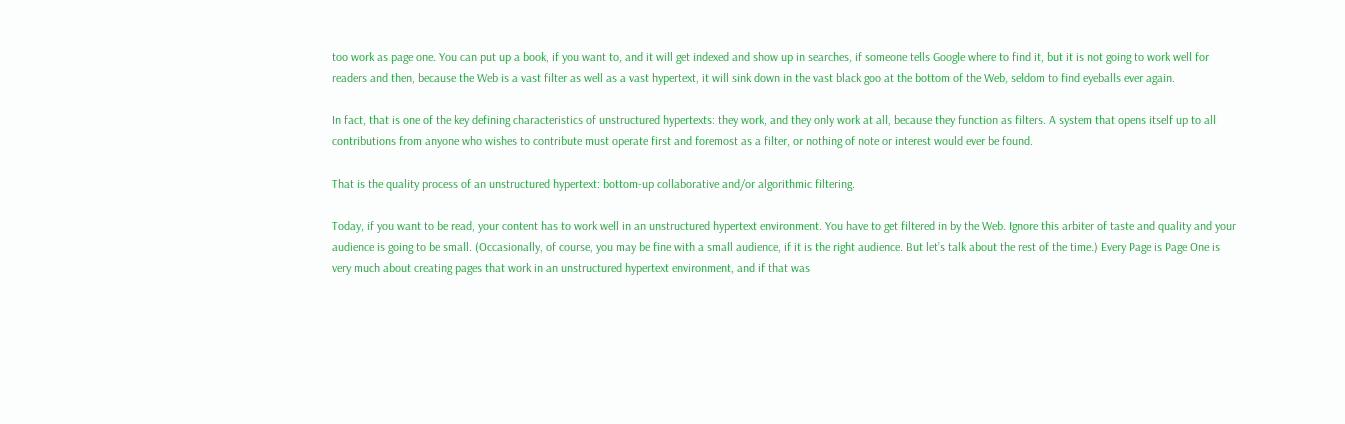too work as page one. You can put up a book, if you want to, and it will get indexed and show up in searches, if someone tells Google where to find it, but it is not going to work well for readers and then, because the Web is a vast filter as well as a vast hypertext, it will sink down in the vast black goo at the bottom of the Web, seldom to find eyeballs ever again.

In fact, that is one of the key defining characteristics of unstructured hypertexts: they work, and they only work at all, because they function as filters. A system that opens itself up to all contributions from anyone who wishes to contribute must operate first and foremost as a filter, or nothing of note or interest would ever be found.

That is the quality process of an unstructured hypertext: bottom-up collaborative and/or algorithmic filtering.

Today, if you want to be read, your content has to work well in an unstructured hypertext environment. You have to get filtered in by the Web. Ignore this arbiter of taste and quality and your audience is going to be small. (Occasionally, of course, you may be fine with a small audience, if it is the right audience. But let’s talk about the rest of the time.) Every Page is Page One is very much about creating pages that work in an unstructured hypertext environment, and if that was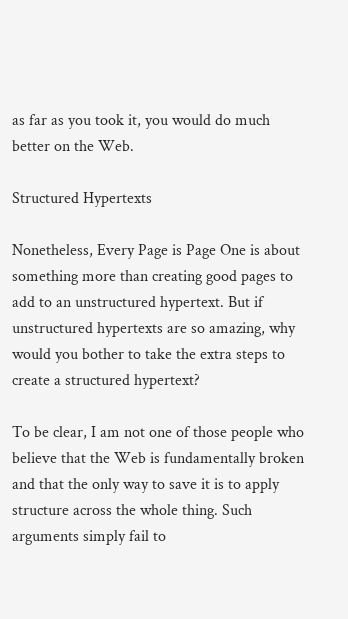as far as you took it, you would do much better on the Web.

Structured Hypertexts

Nonetheless, Every Page is Page One is about something more than creating good pages to add to an unstructured hypertext. But if unstructured hypertexts are so amazing, why would you bother to take the extra steps to create a structured hypertext?

To be clear, I am not one of those people who believe that the Web is fundamentally broken and that the only way to save it is to apply structure across the whole thing. Such arguments simply fail to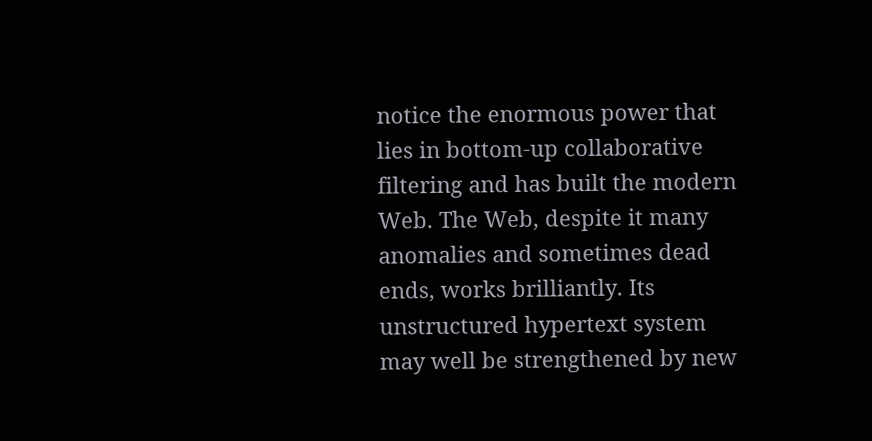notice the enormous power that lies in bottom-up collaborative filtering and has built the modern Web. The Web, despite it many anomalies and sometimes dead ends, works brilliantly. Its unstructured hypertext system may well be strengthened by new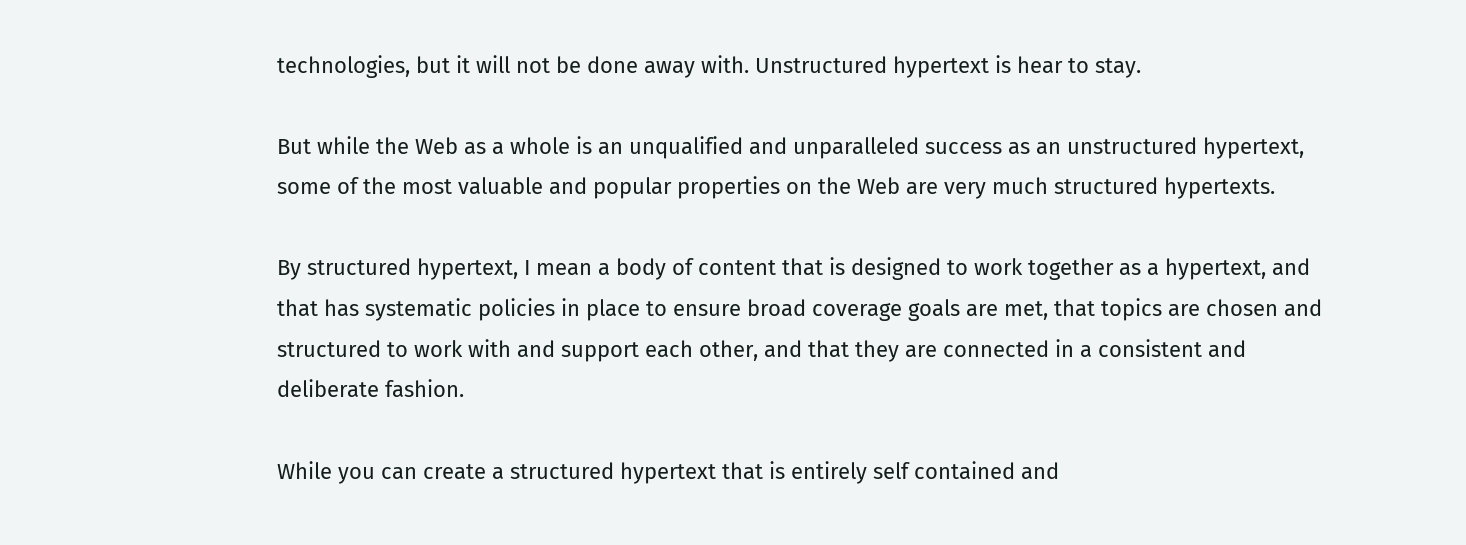technologies, but it will not be done away with. Unstructured hypertext is hear to stay.

But while the Web as a whole is an unqualified and unparalleled success as an unstructured hypertext, some of the most valuable and popular properties on the Web are very much structured hypertexts.

By structured hypertext, I mean a body of content that is designed to work together as a hypertext, and that has systematic policies in place to ensure broad coverage goals are met, that topics are chosen and structured to work with and support each other, and that they are connected in a consistent and deliberate fashion.

While you can create a structured hypertext that is entirely self contained and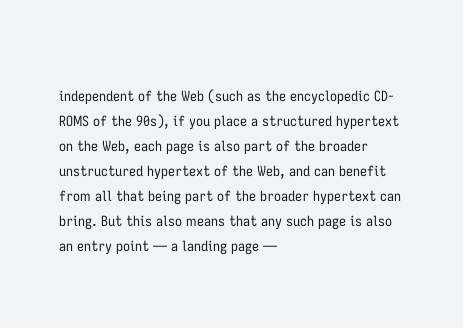independent of the Web (such as the encyclopedic CD-ROMS of the 90s), if you place a structured hypertext on the Web, each page is also part of the broader unstructured hypertext of the Web, and can benefit from all that being part of the broader hypertext can bring. But this also means that any such page is also an entry point — a landing page —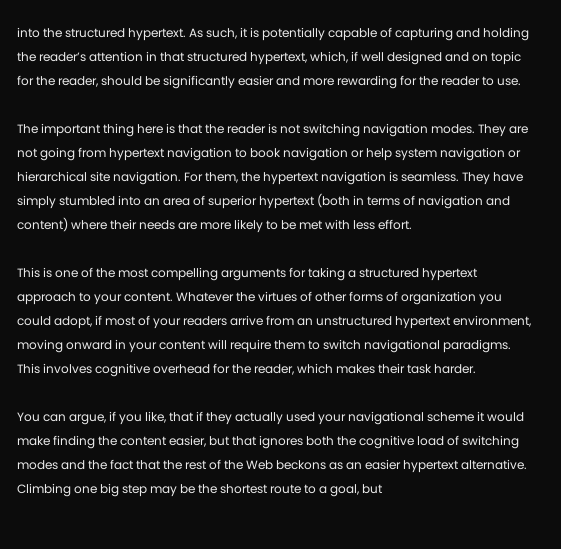into the structured hypertext. As such, it is potentially capable of capturing and holding the reader’s attention in that structured hypertext, which, if well designed and on topic for the reader, should be significantly easier and more rewarding for the reader to use.

The important thing here is that the reader is not switching navigation modes. They are not going from hypertext navigation to book navigation or help system navigation or hierarchical site navigation. For them, the hypertext navigation is seamless. They have simply stumbled into an area of superior hypertext (both in terms of navigation and content) where their needs are more likely to be met with less effort.

This is one of the most compelling arguments for taking a structured hypertext approach to your content. Whatever the virtues of other forms of organization you could adopt, if most of your readers arrive from an unstructured hypertext environment, moving onward in your content will require them to switch navigational paradigms. This involves cognitive overhead for the reader, which makes their task harder.

You can argue, if you like, that if they actually used your navigational scheme it would make finding the content easier, but that ignores both the cognitive load of switching modes and the fact that the rest of the Web beckons as an easier hypertext alternative. Climbing one big step may be the shortest route to a goal, but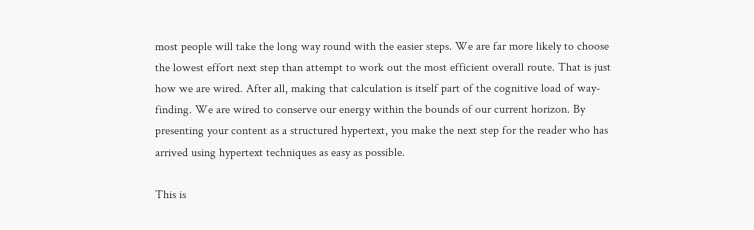most people will take the long way round with the easier steps. We are far more likely to choose the lowest effort next step than attempt to work out the most efficient overall route. That is just how we are wired. After all, making that calculation is itself part of the cognitive load of way-finding. We are wired to conserve our energy within the bounds of our current horizon. By presenting your content as a structured hypertext, you make the next step for the reader who has arrived using hypertext techniques as easy as possible.

This is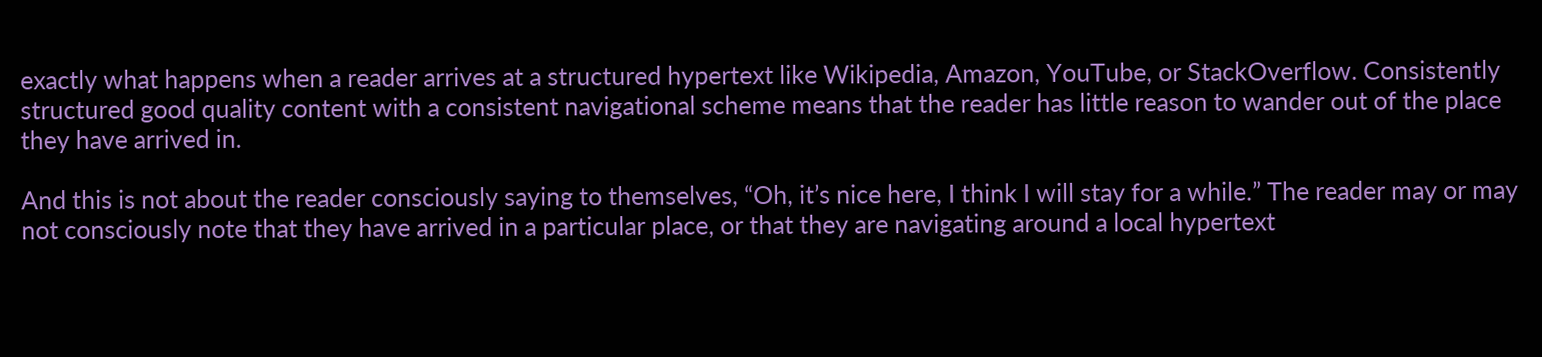exactly what happens when a reader arrives at a structured hypertext like Wikipedia, Amazon, YouTube, or StackOverflow. Consistently structured good quality content with a consistent navigational scheme means that the reader has little reason to wander out of the place they have arrived in.

And this is not about the reader consciously saying to themselves, “Oh, it’s nice here, I think I will stay for a while.” The reader may or may not consciously note that they have arrived in a particular place, or that they are navigating around a local hypertext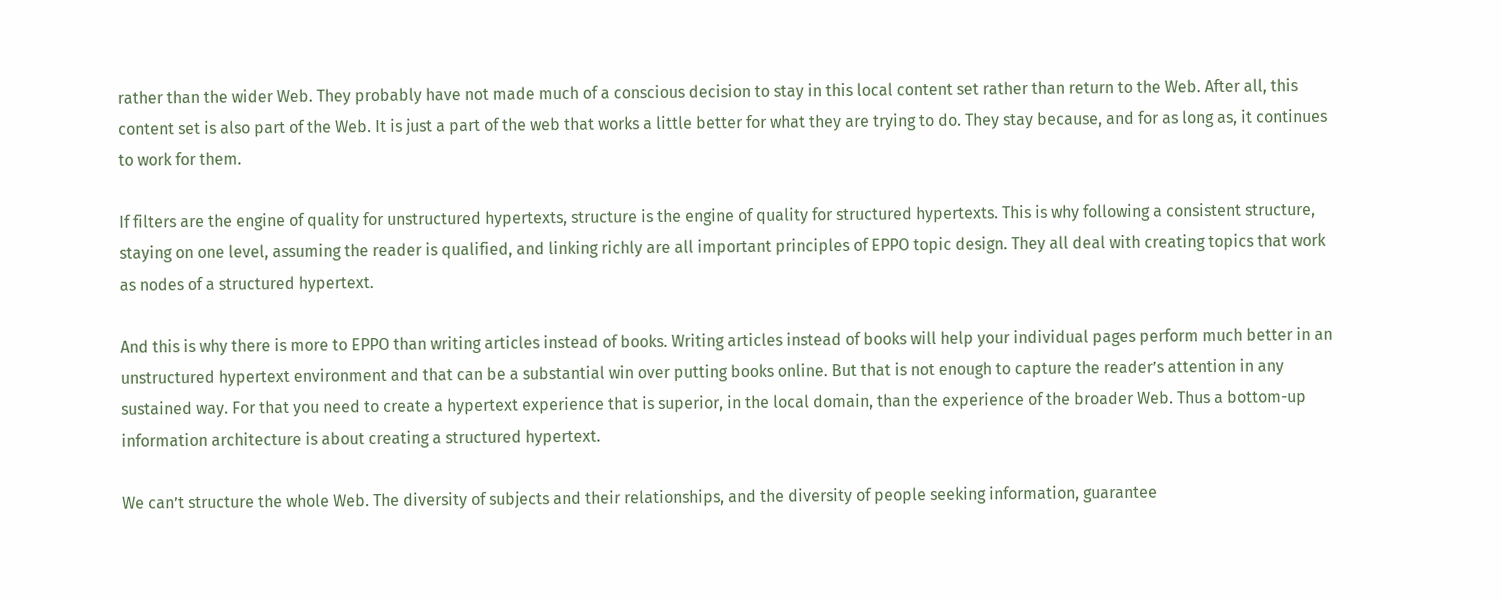rather than the wider Web. They probably have not made much of a conscious decision to stay in this local content set rather than return to the Web. After all, this content set is also part of the Web. It is just a part of the web that works a little better for what they are trying to do. They stay because, and for as long as, it continues to work for them.

If filters are the engine of quality for unstructured hypertexts, structure is the engine of quality for structured hypertexts. This is why following a consistent structure, staying on one level, assuming the reader is qualified, and linking richly are all important principles of EPPO topic design. They all deal with creating topics that work as nodes of a structured hypertext.

And this is why there is more to EPPO than writing articles instead of books. Writing articles instead of books will help your individual pages perform much better in an unstructured hypertext environment and that can be a substantial win over putting books online. But that is not enough to capture the reader’s attention in any sustained way. For that you need to create a hypertext experience that is superior, in the local domain, than the experience of the broader Web. Thus a bottom-up information architecture is about creating a structured hypertext.

We can’t structure the whole Web. The diversity of subjects and their relationships, and the diversity of people seeking information, guarantee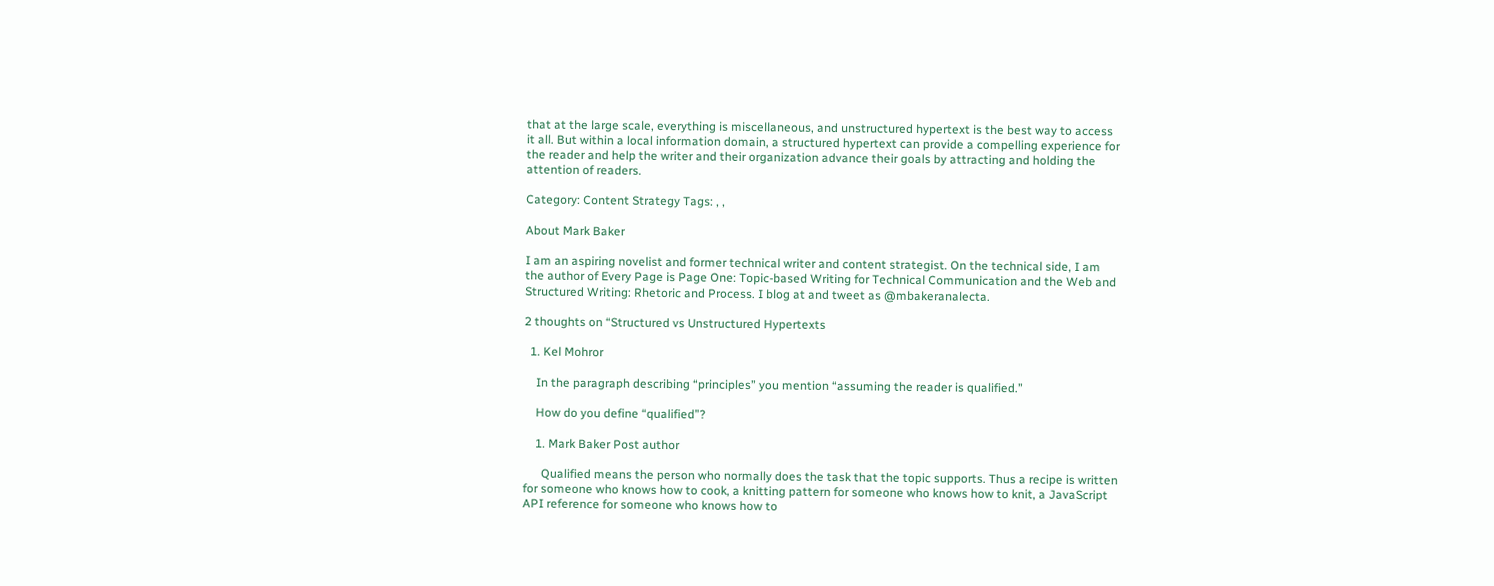that at the large scale, everything is miscellaneous, and unstructured hypertext is the best way to access it all. But within a local information domain, a structured hypertext can provide a compelling experience for the reader and help the writer and their organization advance their goals by attracting and holding the attention of readers.

Category: Content Strategy Tags: , ,

About Mark Baker

I am an aspiring novelist and former technical writer and content strategist. On the technical side, I am the author of Every Page is Page One: Topic-based Writing for Technical Communication and the Web and Structured Writing: Rhetoric and Process. I blog at and tweet as @mbakeranalecta.

2 thoughts on “Structured vs Unstructured Hypertexts

  1. Kel Mohror

    In the paragraph describing “principles” you mention “assuming the reader is qualified.”

    How do you define “qualified”?

    1. Mark Baker Post author

      Qualified means the person who normally does the task that the topic supports. Thus a recipe is written for someone who knows how to cook, a knitting pattern for someone who knows how to knit, a JavaScript API reference for someone who knows how to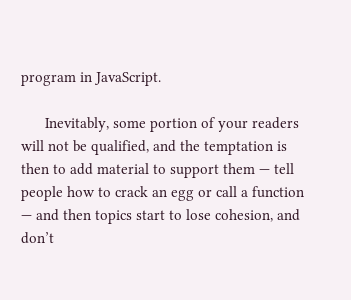program in JavaScript.

      Inevitably, some portion of your readers will not be qualified, and the temptation is then to add material to support them — tell people how to crack an egg or call a function — and then topics start to lose cohesion, and don’t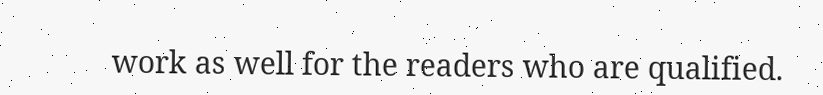work as well for the readers who are qualified.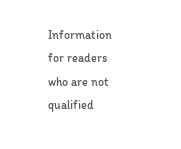Information for readers who are not qualified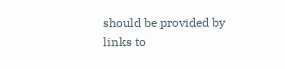should be provided by links to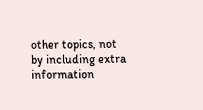other topics, not by including extra information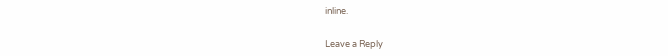inline.


Leave a Reply